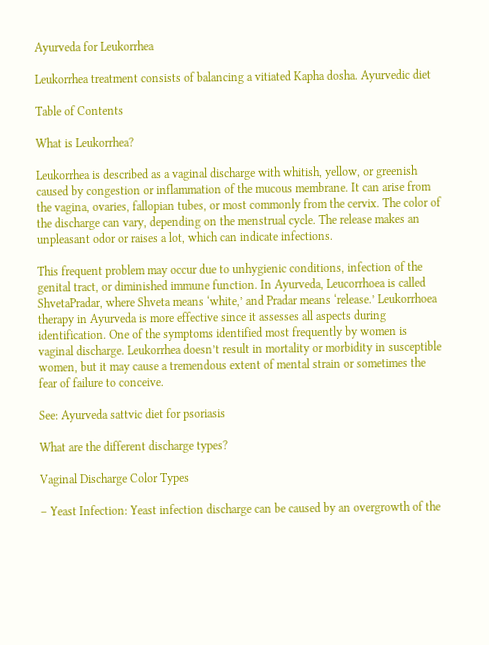Ayurveda for Leukorrhea

Leukorrhea treatment consists of balancing a vitiated Kapha dosha. Ayurvedic diet

Table of Contents

What is Leukorrhea?

Leukorrhea is described as a vaginal discharge with whitish, yellow, or greenish caused by congestion or inflammation of the mucous membrane. It can arise from the vagina, ovaries, fallopian tubes, or most commonly from the cervix. The color of the discharge can vary, depending on the menstrual cycle. The release makes an unpleasant odor or raises a lot, which can indicate infections.

This frequent problem may occur due to unhygienic conditions, infection of the genital tract, or diminished immune function. In Ayurveda, Leucorrhoea is called ShvetaPradar, where Shveta means ‘white,’ and Pradar means ‘release.’ Leukorrhoea therapy in Ayurveda is more effective since it assesses all aspects during identification. One of the symptoms identified most frequently by women is vaginal discharge. Leukorrhea doesn’t result in mortality or morbidity in susceptible women, but it may cause a tremendous extent of mental strain or sometimes the fear of failure to conceive.

See: Ayurveda sattvic diet for psoriasis

What are the different discharge types?

Vaginal Discharge Color Types

– Yeast Infection: Yeast infection discharge can be caused by an overgrowth of the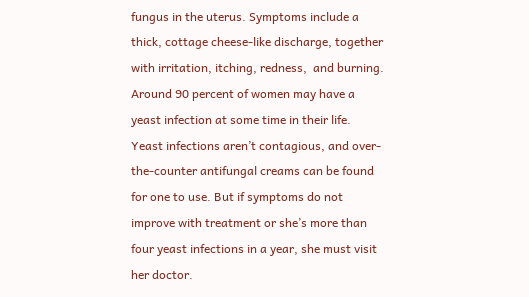fungus in the uterus. Symptoms include a thick, cottage cheese-like discharge, together with irritation, itching, redness,  and burning. Around 90 percent of women may have a yeast infection at some time in their life. Yeast infections aren’t contagious, and over-the-counter antifungal creams can be found for one to use. But if symptoms do not improve with treatment or she’s more than four yeast infections in a year, she must visit her doctor.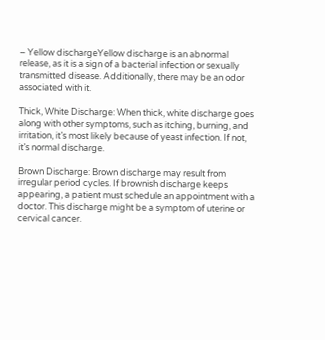– Yellow dischargeYellow discharge is an abnormal release, as it is a sign of a bacterial infection or sexually transmitted disease. Additionally, there may be an odor associated with it.

Thick, White Discharge: When thick, white discharge goes along with other symptoms, such as itching, burning, and irritation, it’s most likely because of yeast infection. If not, it’s normal discharge.

Brown Discharge: Brown discharge may result from irregular period cycles. If brownish discharge keeps appearing, a patient must schedule an appointment with a doctor. This discharge might be a symptom of uterine or cervical cancer.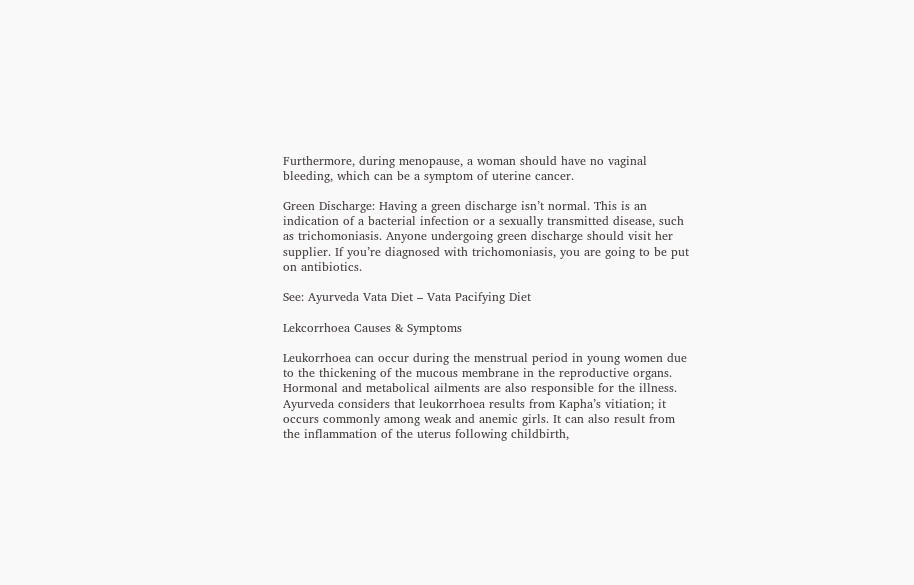Furthermore, during menopause, a woman should have no vaginal bleeding, which can be a symptom of uterine cancer.

Green Discharge: Having a green discharge isn’t normal. This is an indication of a bacterial infection or a sexually transmitted disease, such as trichomoniasis. Anyone undergoing green discharge should visit her supplier. If you’re diagnosed with trichomoniasis, you are going to be put on antibiotics.

See: Ayurveda Vata Diet – Vata Pacifying Diet

Lekcorrhoea Causes & Symptoms

Leukorrhoea can occur during the menstrual period in young women due to the thickening of the mucous membrane in the reproductive organs. Hormonal and metabolical ailments are also responsible for the illness. Ayurveda considers that leukorrhoea results from Kapha’s vitiation; it occurs commonly among weak and anemic girls. It can also result from the inflammation of the uterus following childbirth,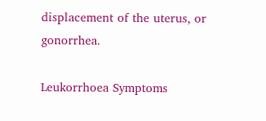displacement of the uterus, or gonorrhea.

Leukorrhoea Symptoms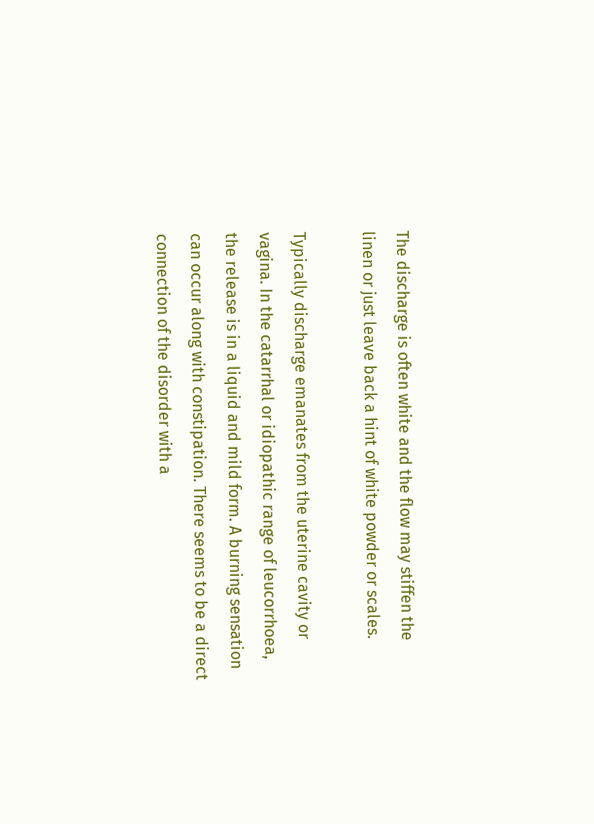The discharge is often white and the flow may stiffen the linen or just leave back a hint of white powder or scales.

Typically discharge emanates from the uterine cavity or vagina. In the catarrhal or idiopathic range of leucorrhoea, the release is in a liquid and mild form. A burning sensation can occur along with constipation. There seems to be a direct connection of the disorder with a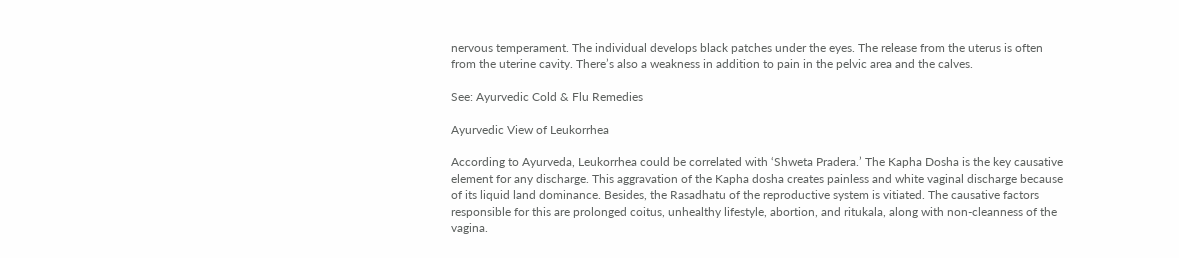nervous temperament. The individual develops black patches under the eyes. The release from the uterus is often from the uterine cavity. There’s also a weakness in addition to pain in the pelvic area and the calves.

See: Ayurvedic Cold & Flu Remedies

Ayurvedic View of Leukorrhea

According to Ayurveda, Leukorrhea could be correlated with ‘Shweta Pradera.’ The Kapha Dosha is the key causative element for any discharge. This aggravation of the Kapha dosha creates painless and white vaginal discharge because of its liquid land dominance. Besides, the Rasadhatu of the reproductive system is vitiated. The causative factors responsible for this are prolonged coitus, unhealthy lifestyle, abortion, and ritukala, along with non-cleanness of the vagina.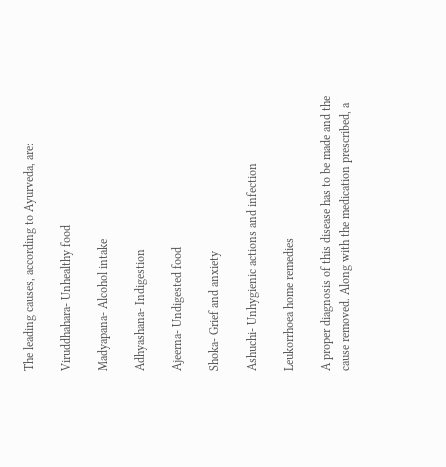The leading causes, according to Ayurveda, are:

Viruddhahara- Unhealthy food

Madyapana- Alcohol intake

Adhyashana- Indigestion

Ajeerna- Undigested food

Shoka- Grief and anxiety

Ashuchi- Unhygienic actions and infection

Leukorrhoea home remedies

A proper diagnosis of this disease has to be made and the cause removed. Along with the medication prescribed, a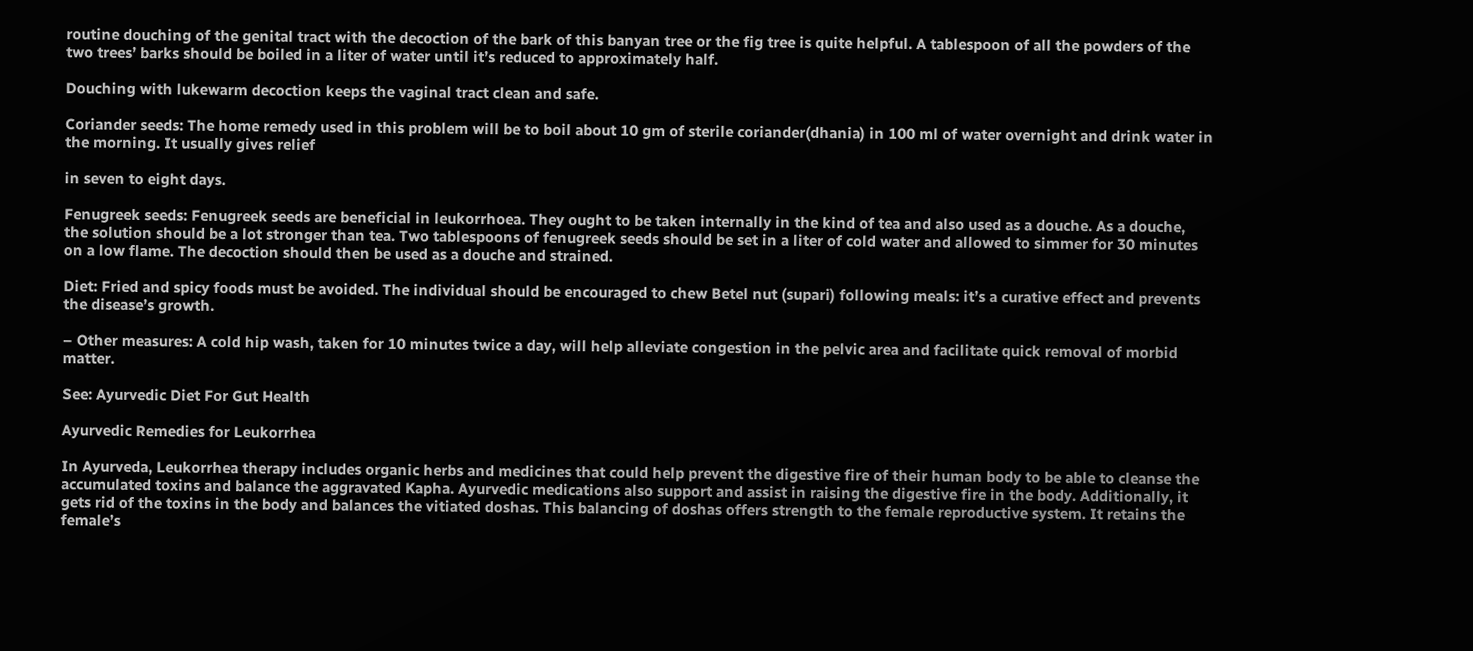routine douching of the genital tract with the decoction of the bark of this banyan tree or the fig tree is quite helpful. A tablespoon of all the powders of the two trees’ barks should be boiled in a liter of water until it’s reduced to approximately half.

Douching with lukewarm decoction keeps the vaginal tract clean and safe.

Coriander seeds: The home remedy used in this problem will be to boil about 10 gm of sterile coriander(dhania) in 100 ml of water overnight and drink water in the morning. It usually gives relief

in seven to eight days.

Fenugreek seeds: Fenugreek seeds are beneficial in leukorrhoea. They ought to be taken internally in the kind of tea and also used as a douche. As a douche, the solution should be a lot stronger than tea. Two tablespoons of fenugreek seeds should be set in a liter of cold water and allowed to simmer for 30 minutes on a low flame. The decoction should then be used as a douche and strained.

Diet: Fried and spicy foods must be avoided. The individual should be encouraged to chew Betel nut (supari) following meals: it’s a curative effect and prevents the disease’s growth.

– Other measures: A cold hip wash, taken for 10 minutes twice a day, will help alleviate congestion in the pelvic area and facilitate quick removal of morbid matter.

See: Ayurvedic Diet For Gut Health

Ayurvedic Remedies for Leukorrhea

In Ayurveda, Leukorrhea therapy includes organic herbs and medicines that could help prevent the digestive fire of their human body to be able to cleanse the accumulated toxins and balance the aggravated Kapha. Ayurvedic medications also support and assist in raising the digestive fire in the body. Additionally, it gets rid of the toxins in the body and balances the vitiated doshas. This balancing of doshas offers strength to the female reproductive system. It retains the female’s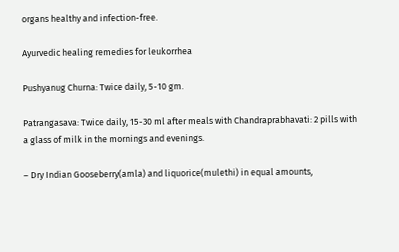organs healthy and infection-free.

Ayurvedic healing remedies for leukorrhea

Pushyanug Churna: Twice daily, 5-10 gm.

Patrangasava: Twice daily, 15-30 ml after meals with Chandraprabhavati: 2 pills with a glass of milk in the mornings and evenings.

– Dry Indian Gooseberry(amla) and liquorice(mulethi) in equal amounts,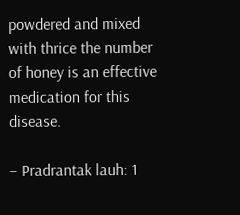powdered and mixed with thrice the number of honey is an effective medication for this disease.

– Pradrantak lauh: 1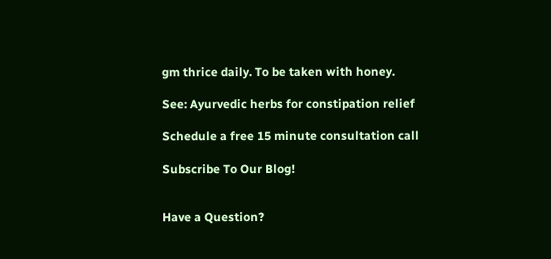gm thrice daily. To be taken with honey.

See: Ayurvedic herbs for constipation relief

Schedule a free 15 minute consultation call

Subscribe To Our Blog!


Have a Question?